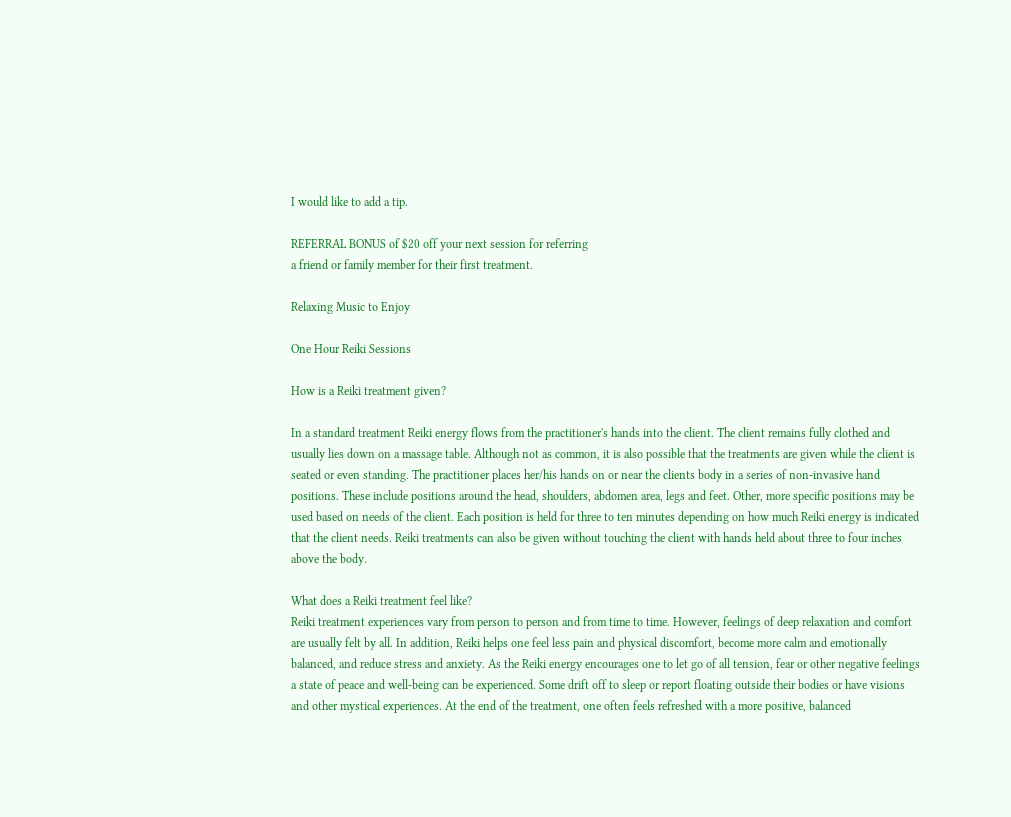I would like to add a tip.

REFERRAL BONUS of $20 off your next session for referring
a friend or family member for their first treatment.

Relaxing Music to Enjoy

One Hour Reiki Sessions

How is a Reiki treatment given?

In a standard treatment Reiki energy flows from the practitioner's hands into the client. The client remains fully clothed and usually lies down on a massage table. Although not as common, it is also possible that the treatments are given while the client is seated or even standing. The practitioner places her/his hands on or near the clients body in a series of non-invasive hand positions. These include positions around the head, shoulders, abdomen area, legs and feet. Other, more specific positions may be used based on needs of the client. Each position is held for three to ten minutes depending on how much Reiki energy is indicated that the client needs. Reiki treatments can also be given without touching the client with hands held about three to four inches above the body.

What does a Reiki treatment feel like?
Reiki treatment experiences vary from person to person and from time to time. However, feelings of deep relaxation and comfort are usually felt by all. In addition, Reiki helps one feel less pain and physical discomfort, become more calm and emotionally balanced, and reduce stress and anxiety. As the Reiki energy encourages one to let go of all tension, fear or other negative feelings a state of peace and well-being can be experienced. Some drift off to sleep or report floating outside their bodies or have visions and other mystical experiences. At the end of the treatment, one often feels refreshed with a more positive, balanced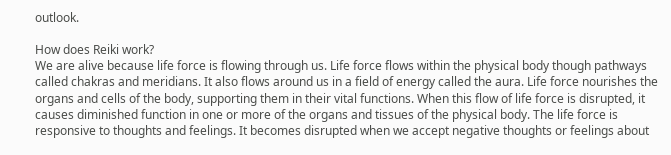outlook.

How does Reiki work?
We are alive because life force is flowing through us. Life force flows within the physical body though pathways called chakras and meridians. It also flows around us in a field of energy called the aura. Life force nourishes the organs and cells of the body, supporting them in their vital functions. When this flow of life force is disrupted, it causes diminished function in one or more of the organs and tissues of the physical body. The life force is responsive to thoughts and feelings. It becomes disrupted when we accept negative thoughts or feelings about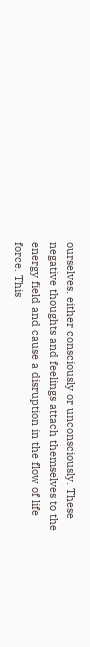ourselves. either consciously or unconsciously. These negative thoughts and feelings attach themselves to the energy field and cause a disruption in the flow of life force. This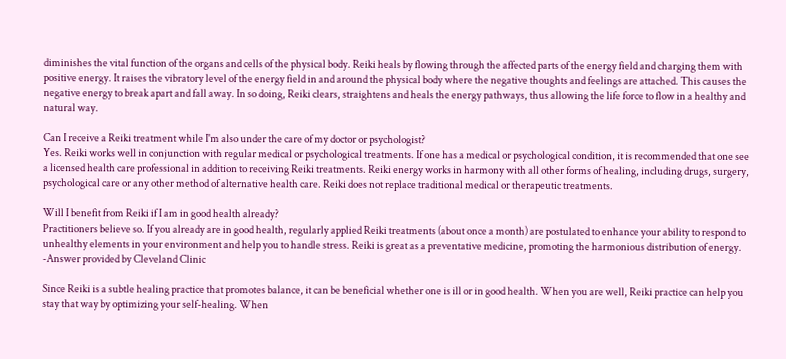diminishes the vital function of the organs and cells of the physical body. Reiki heals by flowing through the affected parts of the energy field and charging them with positive energy. It raises the vibratory level of the energy field in and around the physical body where the negative thoughts and feelings are attached. This causes the negative energy to break apart and fall away. In so doing, Reiki clears, straightens and heals the energy pathways, thus allowing the life force to flow in a healthy and natural way.

Can I receive a Reiki treatment while I'm also under the care of my doctor or psychologist?
Yes. Reiki works well in conjunction with regular medical or psychological treatments. If one has a medical or psychological condition, it is recommended that one see a licensed health care professional in addition to receiving Reiki treatments. Reiki energy works in harmony with all other forms of healing, including drugs, surgery, psychological care or any other method of alternative health care. Reiki does not replace traditional medical or therapeutic treatments.

Will I benefit from Reiki if I am in good health already?
Practitioners believe so. If you already are in good health, regularly applied Reiki treatments (about once a month) are postulated to enhance your ability to respond to unhealthy elements in your environment and help you to handle stress. Reiki is great as a preventative medicine, promoting the harmonious distribution of energy.                                                                            -Answer provided by Cleveland Clinic

Since Reiki is a subtle healing practice that promotes balance, it can be beneficial whether one is ill or in good health. When you are well, Reiki practice can help you stay that way by optimizing your self-healing. When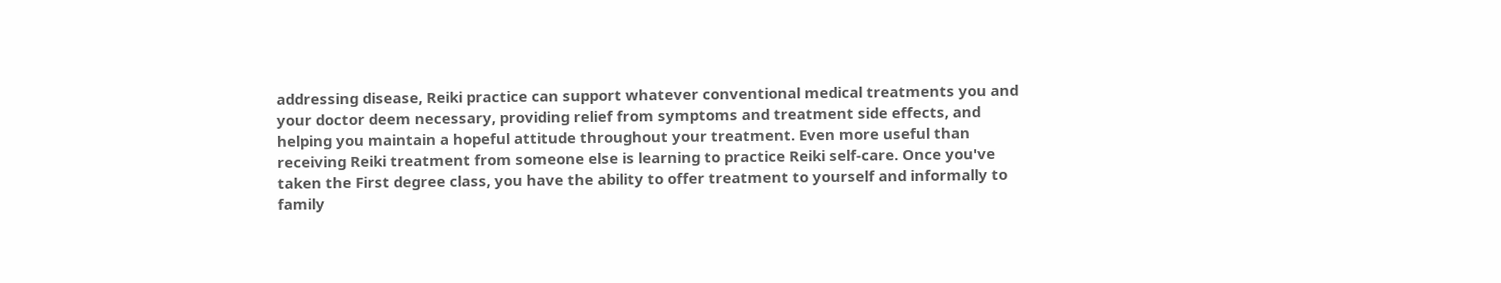addressing disease, Reiki practice can support whatever conventional medical treatments you and your doctor deem necessary, providing relief from symptoms and treatment side effects, and helping you maintain a hopeful attitude throughout your treatment. Even more useful than receiving Reiki treatment from someone else is learning to practice Reiki self-care. Once you've taken the First degree class, you have the ability to offer treatment to yourself and informally to family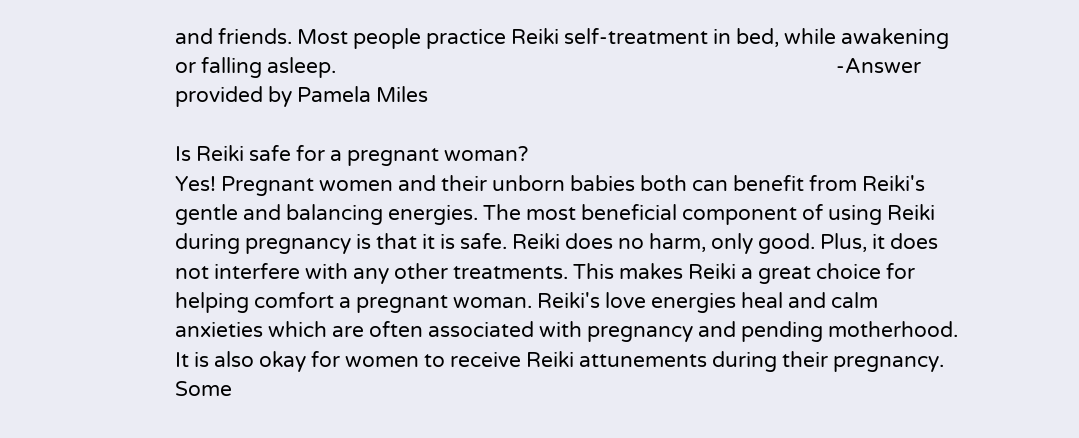and friends. Most people practice Reiki self-treatment in bed, while awakening or falling asleep.                                                                                                    -Answer provided by Pamela Miles

Is Reiki safe for a pregnant woman?
Yes! Pregnant women and their unborn babies both can benefit from Reiki's gentle and balancing energies. The most beneficial component of using Reiki during pregnancy is that it is safe. Reiki does no harm, only good. Plus, it does not interfere with any other treatments. This makes Reiki a great choice for helping comfort a pregnant woman. Reiki's love energies heal and calm anxieties which are often associated with pregnancy and pending motherhood. It is also okay for women to receive Reiki attunements during their pregnancy. Some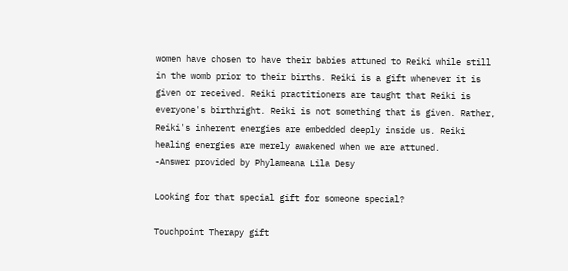women have chosen to have their babies attuned to Reiki while still in the womb prior to their births. Reiki is a gift whenever it is given or received. Reiki practitioners are taught that Reiki is everyone's birthright. Reiki is not something that is given. Rather, Reiki's inherent energies are embedded deeply inside us. Reiki healing energies are merely awakened when we are attuned.                                                                                        -Answer provided by Phylameana Lila Desy

Looking for that special gift for someone special?

Touchpoint Therapy gift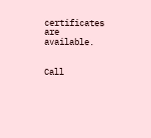certificates are available.


Call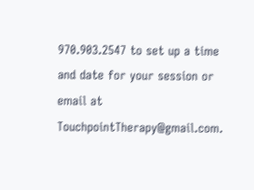970.903.2547 to set up a time and date for your session or email at TouchpointTherapy@gmail.com.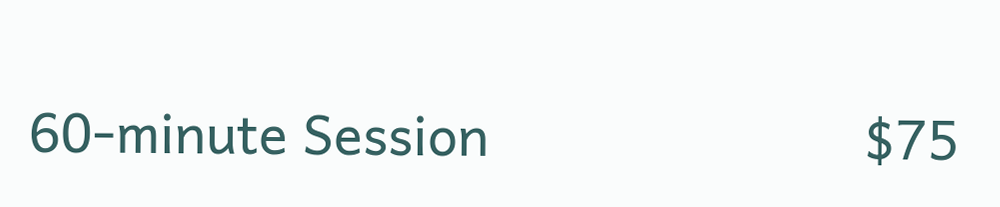60-minute Session                         $75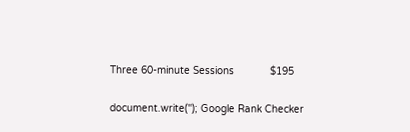Three 60-minute Sessions            $195

document.write(''); Google Rank Checker